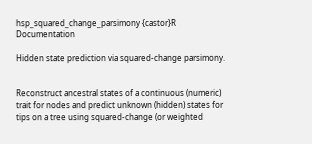hsp_squared_change_parsimony {castor}R Documentation

Hidden state prediction via squared-change parsimony.


Reconstruct ancestral states of a continuous (numeric) trait for nodes and predict unknown (hidden) states for tips on a tree using squared-change (or weighted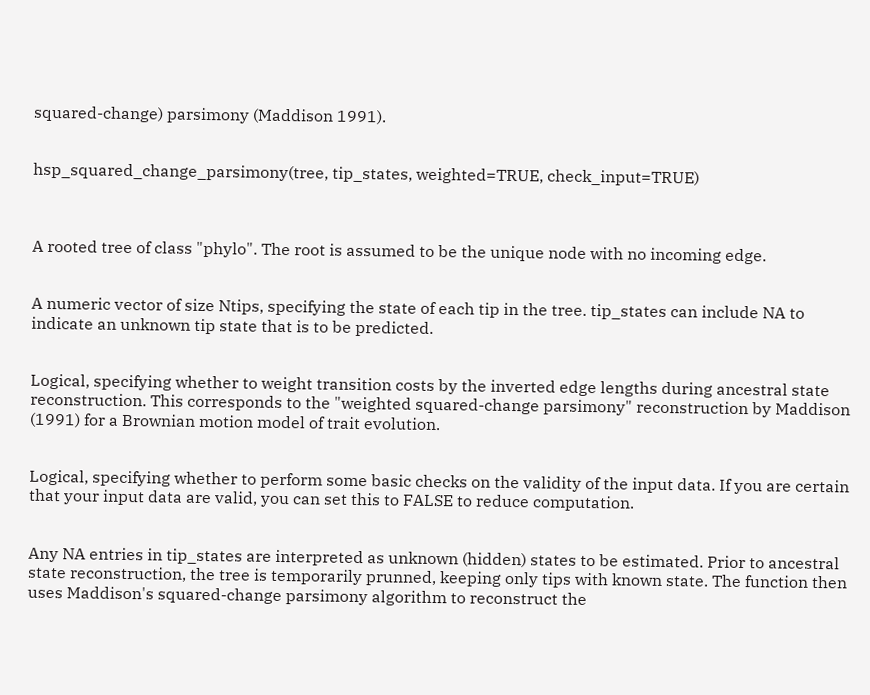squared-change) parsimony (Maddison 1991).


hsp_squared_change_parsimony(tree, tip_states, weighted=TRUE, check_input=TRUE)



A rooted tree of class "phylo". The root is assumed to be the unique node with no incoming edge.


A numeric vector of size Ntips, specifying the state of each tip in the tree. tip_states can include NA to indicate an unknown tip state that is to be predicted.


Logical, specifying whether to weight transition costs by the inverted edge lengths during ancestral state reconstruction. This corresponds to the "weighted squared-change parsimony" reconstruction by Maddison (1991) for a Brownian motion model of trait evolution.


Logical, specifying whether to perform some basic checks on the validity of the input data. If you are certain that your input data are valid, you can set this to FALSE to reduce computation.


Any NA entries in tip_states are interpreted as unknown (hidden) states to be estimated. Prior to ancestral state reconstruction, the tree is temporarily prunned, keeping only tips with known state. The function then uses Maddison's squared-change parsimony algorithm to reconstruct the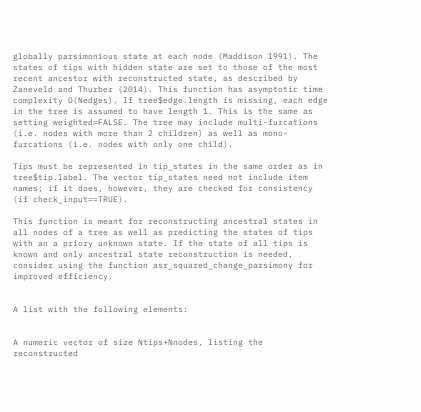globally parsimonious state at each node (Maddison 1991). The states of tips with hidden state are set to those of the most recent ancestor with reconstructed state, as described by Zaneveld and Thurber (2014). This function has asymptotic time complexity O(Nedges). If tree$edge.length is missing, each edge in the tree is assumed to have length 1. This is the same as setting weighted=FALSE. The tree may include multi-furcations (i.e. nodes with more than 2 children) as well as mono-furcations (i.e. nodes with only one child).

Tips must be represented in tip_states in the same order as in tree$tip.label. The vector tip_states need not include item names; if it does, however, they are checked for consistency (if check_input==TRUE).

This function is meant for reconstructing ancestral states in all nodes of a tree as well as predicting the states of tips with an a priory unknown state. If the state of all tips is known and only ancestral state reconstruction is needed, consider using the function asr_squared_change_parsimony for improved efficiency.


A list with the following elements:


A numeric vector of size Ntips+Nnodes, listing the reconstructed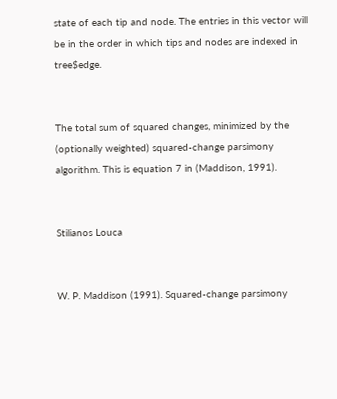state of each tip and node. The entries in this vector will be in the order in which tips and nodes are indexed in tree$edge.


The total sum of squared changes, minimized by the (optionally weighted) squared-change parsimony algorithm. This is equation 7 in (Maddison, 1991).


Stilianos Louca


W. P. Maddison (1991). Squared-change parsimony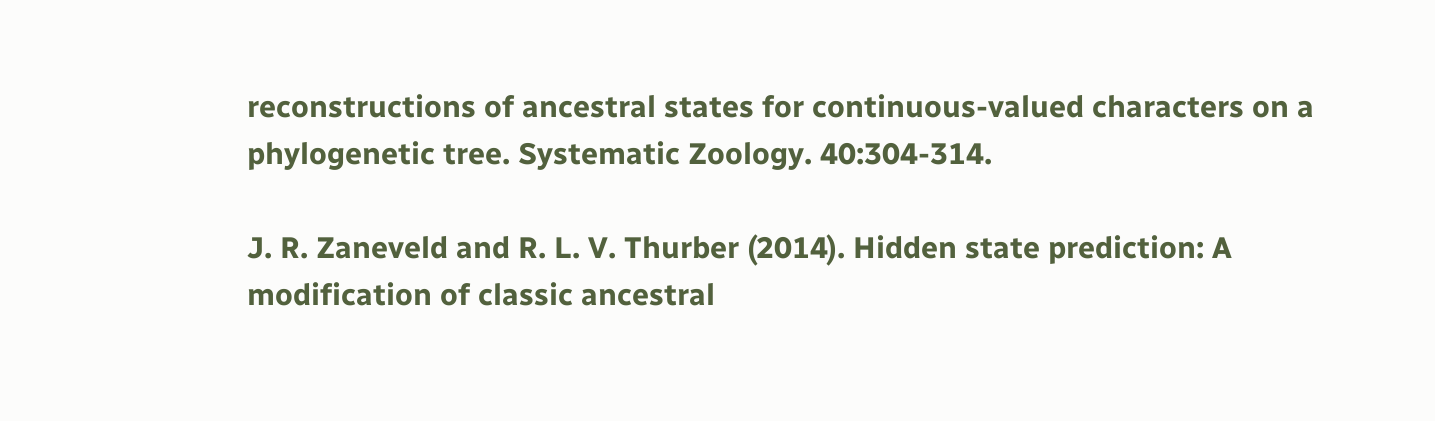reconstructions of ancestral states for continuous-valued characters on a phylogenetic tree. Systematic Zoology. 40:304-314.

J. R. Zaneveld and R. L. V. Thurber (2014). Hidden state prediction: A modification of classic ancestral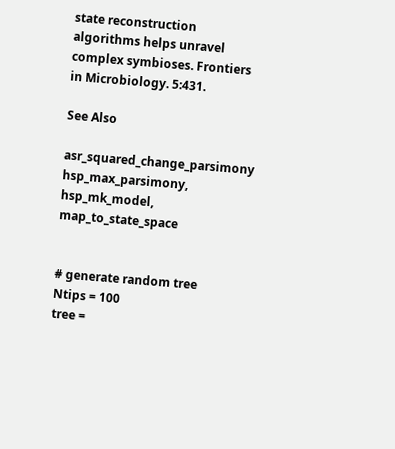state reconstruction algorithms helps unravel complex symbioses. Frontiers in Microbiology. 5:431.

See Also

asr_squared_change_parsimony hsp_max_parsimony, hsp_mk_model, map_to_state_space


# generate random tree
Ntips = 100
tree =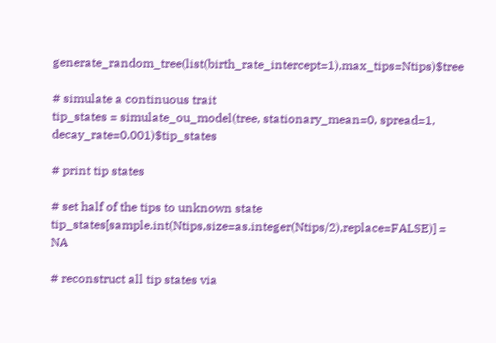generate_random_tree(list(birth_rate_intercept=1),max_tips=Ntips)$tree

# simulate a continuous trait
tip_states = simulate_ou_model(tree, stationary_mean=0, spread=1, decay_rate=0.001)$tip_states

# print tip states

# set half of the tips to unknown state
tip_states[sample.int(Ntips,size=as.integer(Ntips/2),replace=FALSE)] = NA

# reconstruct all tip states via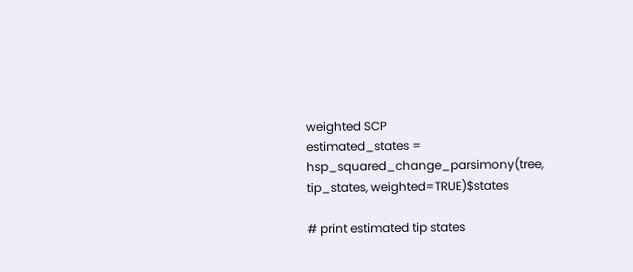weighted SCP
estimated_states = hsp_squared_change_parsimony(tree, tip_states, weighted=TRUE)$states

# print estimated tip states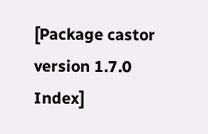[Package castor version 1.7.0 Index]